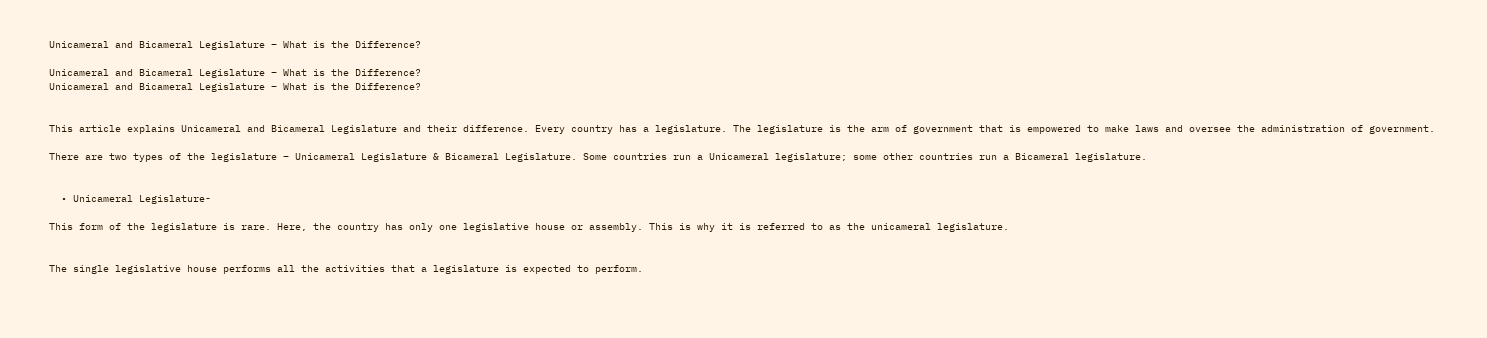Unicameral and Bicameral Legislature – What is the Difference?

Unicameral and Bicameral Legislature – What is the Difference?
Unicameral and Bicameral Legislature – What is the Difference?


This article explains Unicameral and Bicameral Legislature and their difference. Every country has a legislature. The legislature is the arm of government that is empowered to make laws and oversee the administration of government.

There are two types of the legislature – Unicameral Legislature & Bicameral Legislature. Some countries run a Unicameral legislature; some other countries run a Bicameral legislature.


  • Unicameral Legislature-

This form of the legislature is rare. Here, the country has only one legislative house or assembly. This is why it is referred to as the unicameral legislature.


The single legislative house performs all the activities that a legislature is expected to perform.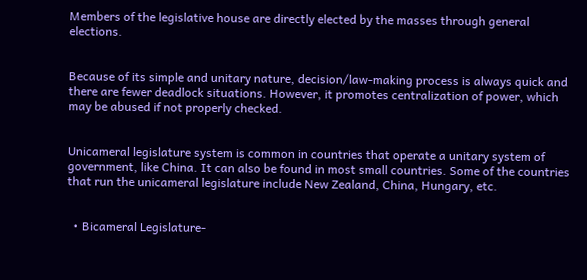Members of the legislative house are directly elected by the masses through general elections.


Because of its simple and unitary nature, decision/law-making process is always quick and there are fewer deadlock situations. However, it promotes centralization of power, which may be abused if not properly checked.


Unicameral legislature system is common in countries that operate a unitary system of government, like China. It can also be found in most small countries. Some of the countries that run the unicameral legislature include New Zealand, China, Hungary, etc.


  • Bicameral Legislature-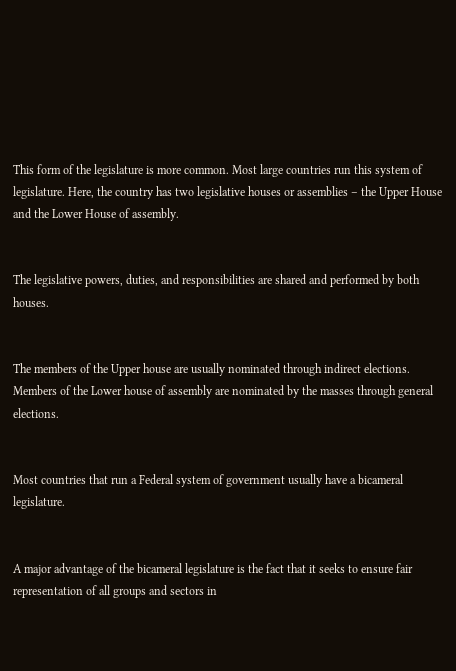This form of the legislature is more common. Most large countries run this system of legislature. Here, the country has two legislative houses or assemblies – the Upper House and the Lower House of assembly.


The legislative powers, duties, and responsibilities are shared and performed by both houses.


The members of the Upper house are usually nominated through indirect elections. Members of the Lower house of assembly are nominated by the masses through general elections.


Most countries that run a Federal system of government usually have a bicameral legislature.


A major advantage of the bicameral legislature is the fact that it seeks to ensure fair representation of all groups and sectors in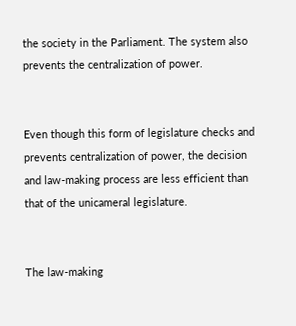the society in the Parliament. The system also prevents the centralization of power.


Even though this form of legislature checks and prevents centralization of power, the decision and law-making process are less efficient than that of the unicameral legislature.


The law-making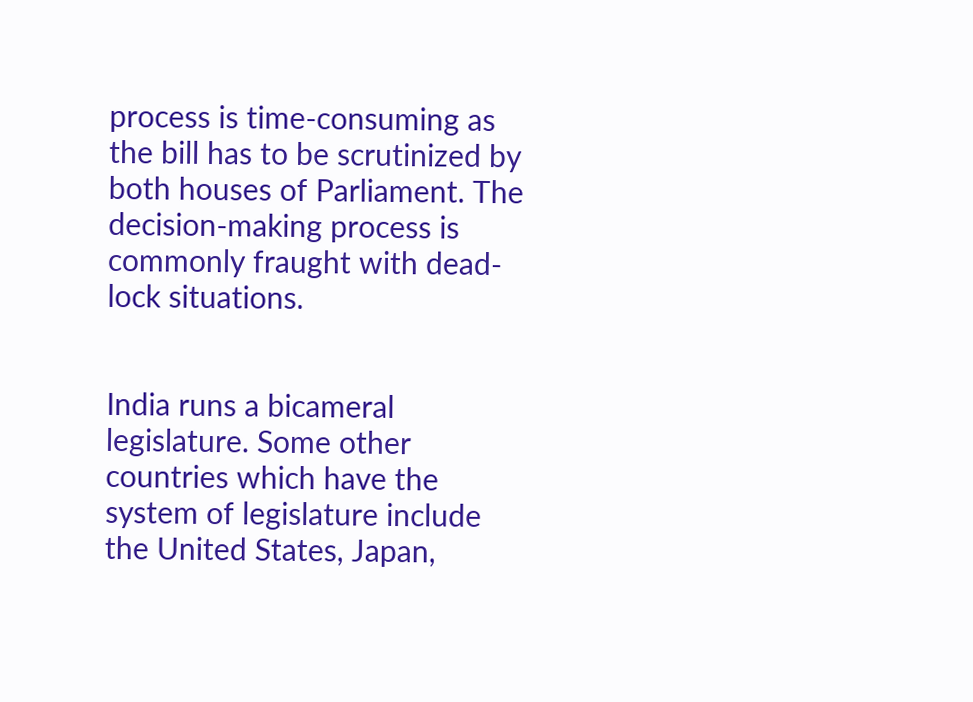process is time-consuming as the bill has to be scrutinized by both houses of Parliament. The decision-making process is commonly fraught with dead-lock situations.


India runs a bicameral legislature. Some other countries which have the system of legislature include the United States, Japan,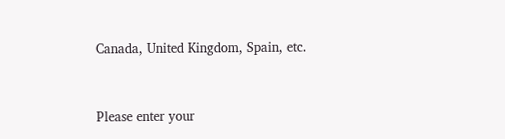Canada, United Kingdom, Spain, etc.


Please enter your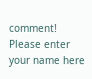comment!
Please enter your name here